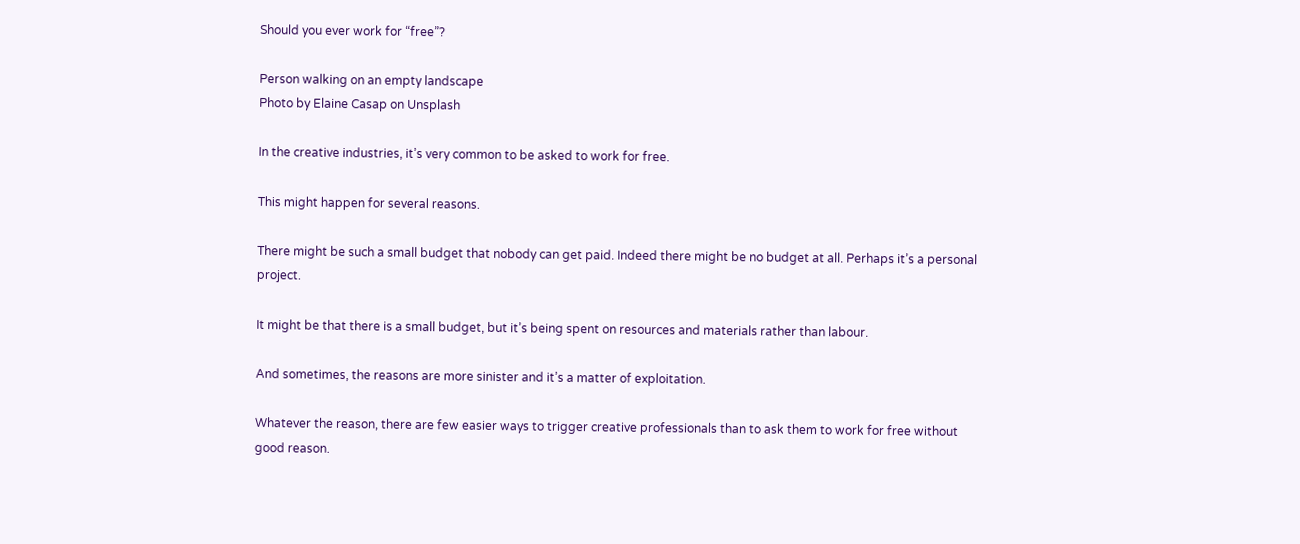Should you ever work for “free”?

Person walking on an empty landscape
Photo by Elaine Casap on Unsplash

In the creative industries, it’s very common to be asked to work for free.

This might happen for several reasons.

There might be such a small budget that nobody can get paid. Indeed there might be no budget at all. Perhaps it’s a personal project.

It might be that there is a small budget, but it’s being spent on resources and materials rather than labour.

And sometimes, the reasons are more sinister and it’s a matter of exploitation.

Whatever the reason, there are few easier ways to trigger creative professionals than to ask them to work for free without good reason.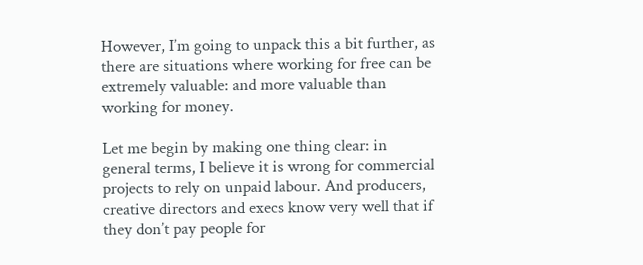However, I’m going to unpack this a bit further, as there are situations where working for free can be extremely valuable: and more valuable than working for money.

Let me begin by making one thing clear: in general terms, I believe it is wrong for commercial projects to rely on unpaid labour. And producers, creative directors and execs know very well that if they don’t pay people for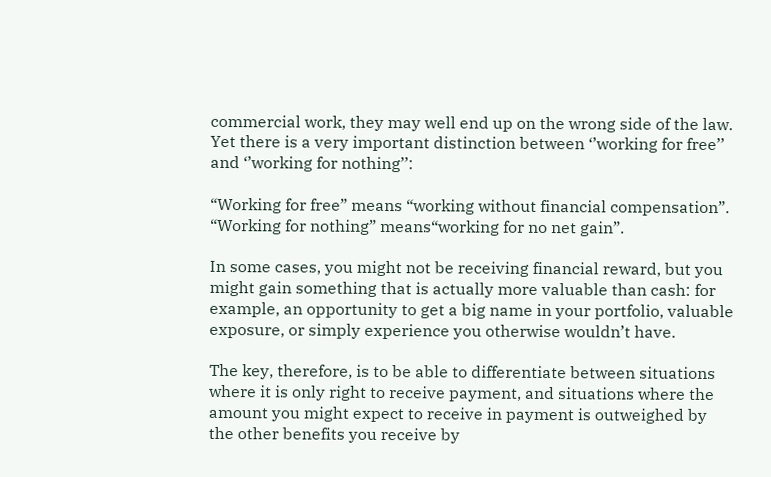commercial work, they may well end up on the wrong side of the law. Yet there is a very important distinction between ‘’working for free’’ and ‘’working for nothing’’:

“Working for free” means “working without financial compensation”. “Working for nothing” means“working for no net gain”.

In some cases, you might not be receiving financial reward, but you might gain something that is actually more valuable than cash: for example, an opportunity to get a big name in your portfolio, valuable exposure, or simply experience you otherwise wouldn’t have.

The key, therefore, is to be able to differentiate between situations where it is only right to receive payment, and situations where the amount you might expect to receive in payment is outweighed by the other benefits you receive by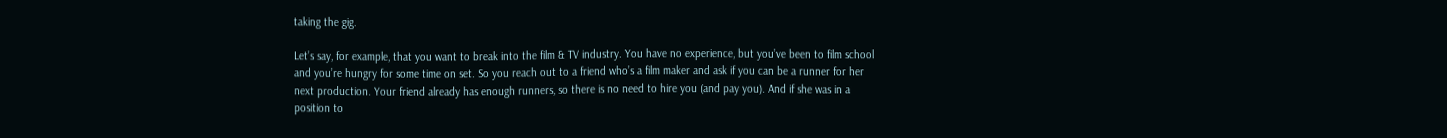taking the gig.

Let’s say, for example, that you want to break into the film & TV industry. You have no experience, but you’ve been to film school and you’re hungry for some time on set. So you reach out to a friend who’s a film maker and ask if you can be a runner for her next production. Your friend already has enough runners, so there is no need to hire you (and pay you). And if she was in a position to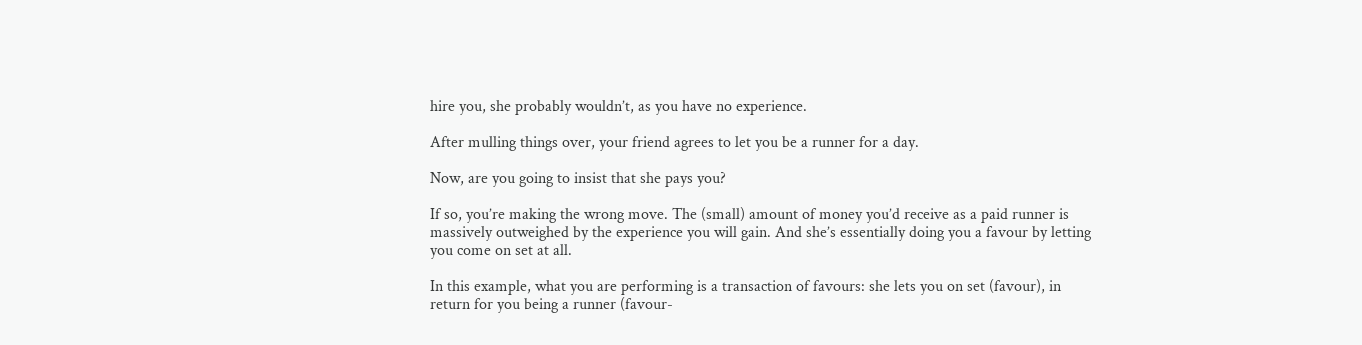hire you, she probably wouldn’t, as you have no experience.

After mulling things over, your friend agrees to let you be a runner for a day.

Now, are you going to insist that she pays you?

If so, you’re making the wrong move. The (small) amount of money you’d receive as a paid runner is massively outweighed by the experience you will gain. And she’s essentially doing you a favour by letting you come on set at all.

In this example, what you are performing is a transaction of favours: she lets you on set (favour), in return for you being a runner (favour-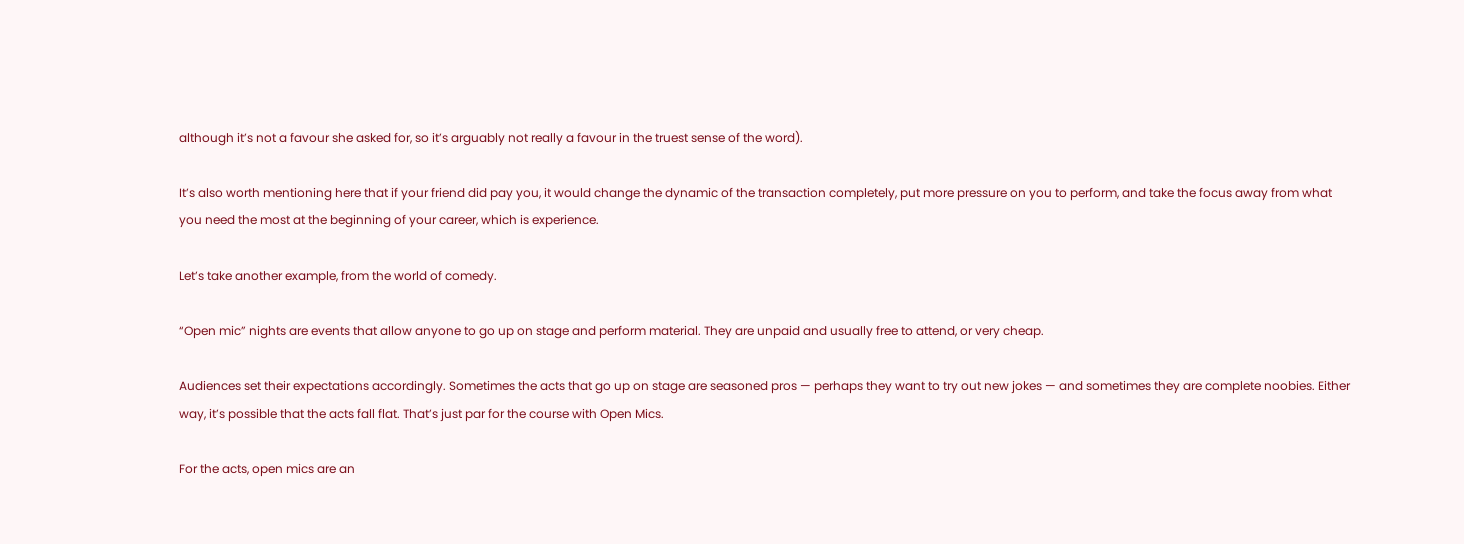although it’s not a favour she asked for, so it’s arguably not really a favour in the truest sense of the word).

It’s also worth mentioning here that if your friend did pay you, it would change the dynamic of the transaction completely, put more pressure on you to perform, and take the focus away from what you need the most at the beginning of your career, which is experience.

Let’s take another example, from the world of comedy.

“Open mic” nights are events that allow anyone to go up on stage and perform material. They are unpaid and usually free to attend, or very cheap.

Audiences set their expectations accordingly. Sometimes the acts that go up on stage are seasoned pros — perhaps they want to try out new jokes — and sometimes they are complete noobies. Either way, it’s possible that the acts fall flat. That’s just par for the course with Open Mics.

For the acts, open mics are an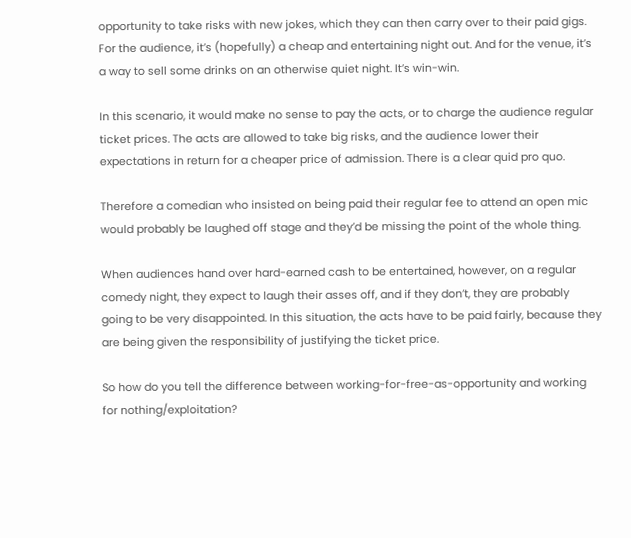opportunity to take risks with new jokes, which they can then carry over to their paid gigs. For the audience, it’s (hopefully) a cheap and entertaining night out. And for the venue, it’s a way to sell some drinks on an otherwise quiet night. It’s win-win.

In this scenario, it would make no sense to pay the acts, or to charge the audience regular ticket prices. The acts are allowed to take big risks, and the audience lower their expectations in return for a cheaper price of admission. There is a clear quid pro quo.

Therefore a comedian who insisted on being paid their regular fee to attend an open mic would probably be laughed off stage and they’d be missing the point of the whole thing.

When audiences hand over hard-earned cash to be entertained, however, on a regular comedy night, they expect to laugh their asses off, and if they don’t, they are probably going to be very disappointed. In this situation, the acts have to be paid fairly, because they are being given the responsibility of justifying the ticket price.

So how do you tell the difference between working-for-free-as-opportunity and working for nothing/exploitation?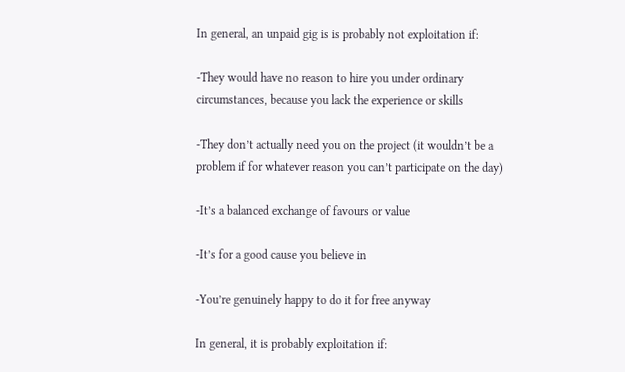In general, an unpaid gig is is probably not exploitation if:

-They would have no reason to hire you under ordinary circumstances, because you lack the experience or skills

-They don’t actually need you on the project (it wouldn’t be a problem if for whatever reason you can’t participate on the day)

-It’s a balanced exchange of favours or value

-It’s for a good cause you believe in

-You’re genuinely happy to do it for free anyway

In general, it is probably exploitation if: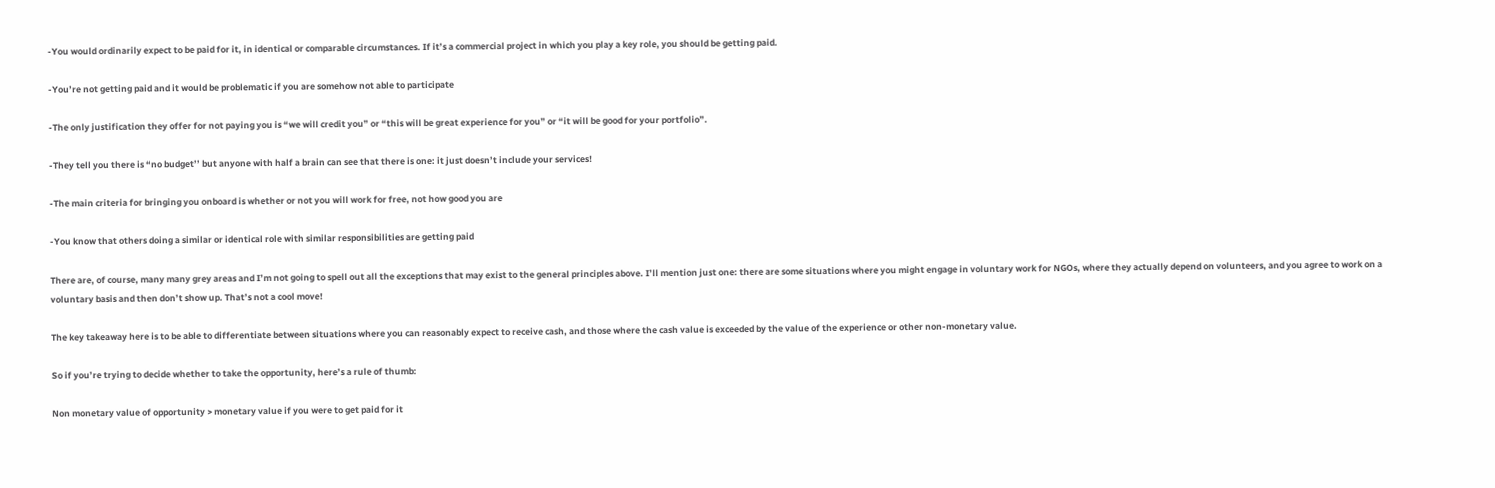-You would ordinarily expect to be paid for it, in identical or comparable circumstances. If it’s a commercial project in which you play a key role, you should be getting paid.

-You’re not getting paid and it would be problematic if you are somehow not able to participate

-The only justification they offer for not paying you is “we will credit you” or “this will be great experience for you” or “it will be good for your portfolio”.

-They tell you there is “no budget’’ but anyone with half a brain can see that there is one: it just doesn’t include your services!

-The main criteria for bringing you onboard is whether or not you will work for free, not how good you are

-You know that others doing a similar or identical role with similar responsibilities are getting paid

There are, of course, many many grey areas and I’m not going to spell out all the exceptions that may exist to the general principles above. I’ll mention just one: there are some situations where you might engage in voluntary work for NGOs, where they actually depend on volunteers, and you agree to work on a voluntary basis and then don’t show up. That’s not a cool move!

The key takeaway here is to be able to differentiate between situations where you can reasonably expect to receive cash, and those where the cash value is exceeded by the value of the experience or other non-monetary value.

So if you’re trying to decide whether to take the opportunity, here’s a rule of thumb:

Non monetary value of opportunity > monetary value if you were to get paid for it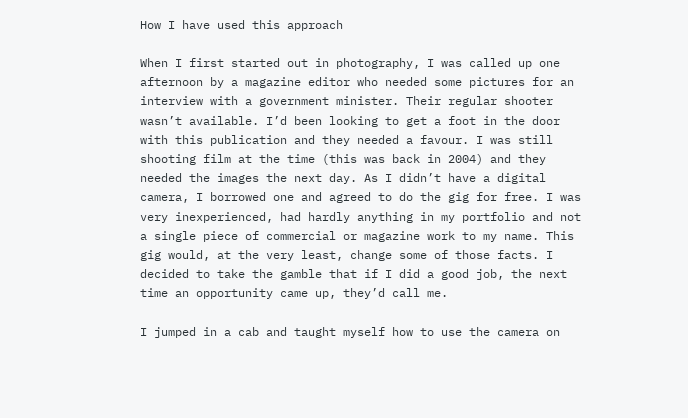How I have used this approach

When I first started out in photography, I was called up one afternoon by a magazine editor who needed some pictures for an interview with a government minister. Their regular shooter wasn’t available. I’d been looking to get a foot in the door with this publication and they needed a favour. I was still shooting film at the time (this was back in 2004) and they needed the images the next day. As I didn’t have a digital camera, I borrowed one and agreed to do the gig for free. I was very inexperienced, had hardly anything in my portfolio and not a single piece of commercial or magazine work to my name. This gig would, at the very least, change some of those facts. I decided to take the gamble that if I did a good job, the next time an opportunity came up, they’d call me.

I jumped in a cab and taught myself how to use the camera on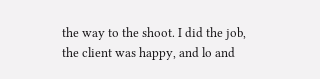the way to the shoot. I did the job, the client was happy, and lo and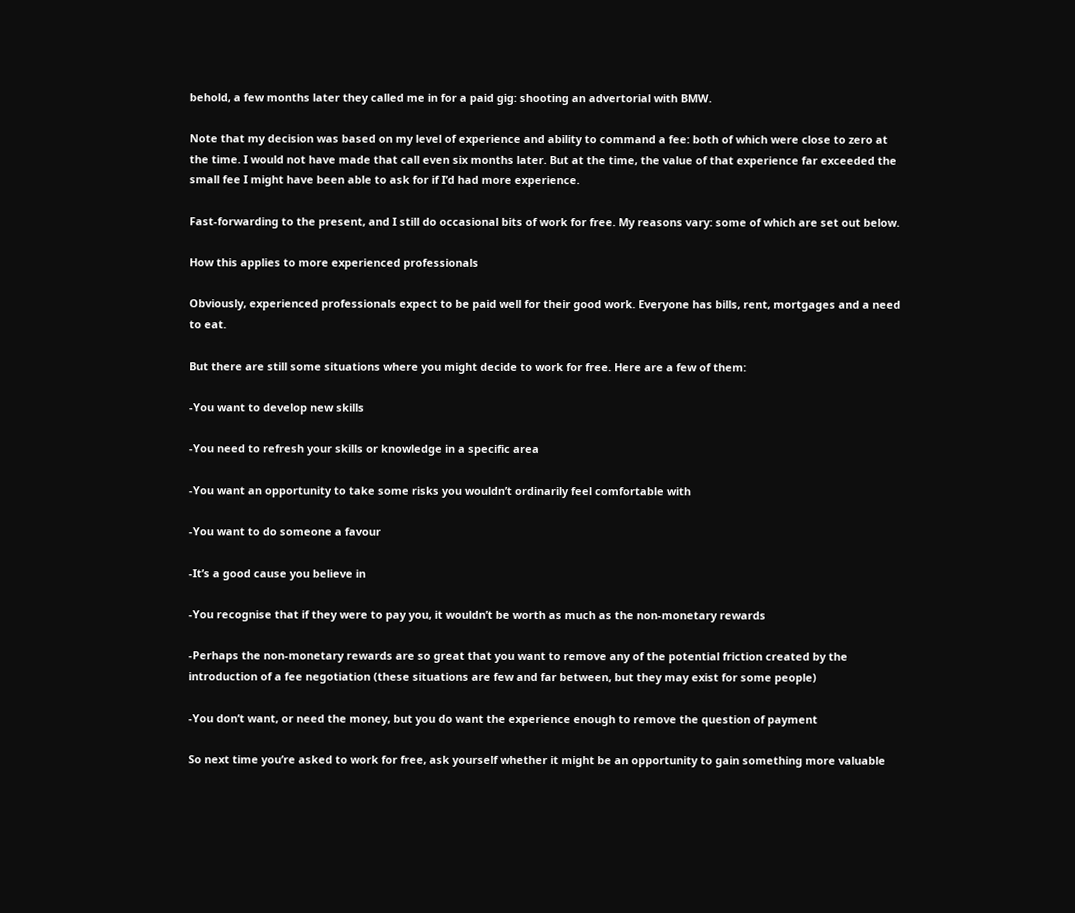behold, a few months later they called me in for a paid gig: shooting an advertorial with BMW.

Note that my decision was based on my level of experience and ability to command a fee: both of which were close to zero at the time. I would not have made that call even six months later. But at the time, the value of that experience far exceeded the small fee I might have been able to ask for if I’d had more experience.

Fast-forwarding to the present, and I still do occasional bits of work for free. My reasons vary: some of which are set out below.

How this applies to more experienced professionals

Obviously, experienced professionals expect to be paid well for their good work. Everyone has bills, rent, mortgages and a need to eat.

But there are still some situations where you might decide to work for free. Here are a few of them:

-You want to develop new skills

-You need to refresh your skills or knowledge in a specific area

-You want an opportunity to take some risks you wouldn’t ordinarily feel comfortable with

-You want to do someone a favour

-It’s a good cause you believe in

-You recognise that if they were to pay you, it wouldn’t be worth as much as the non-monetary rewards

-Perhaps the non-monetary rewards are so great that you want to remove any of the potential friction created by the introduction of a fee negotiation (these situations are few and far between, but they may exist for some people)

-You don’t want, or need the money, but you do want the experience enough to remove the question of payment

So next time you’re asked to work for free, ask yourself whether it might be an opportunity to gain something more valuable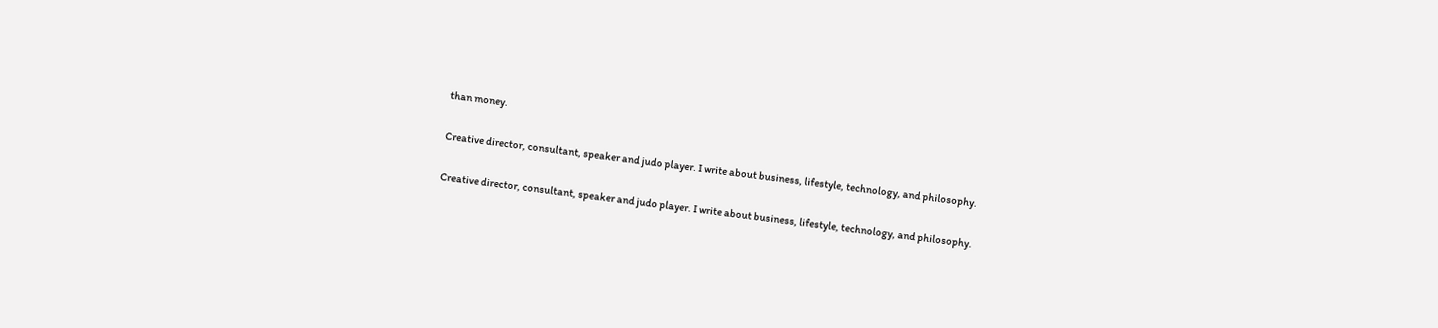than money.

Creative director, consultant, speaker and judo player. I write about business, lifestyle, technology, and philosophy.

Creative director, consultant, speaker and judo player. I write about business, lifestyle, technology, and philosophy.